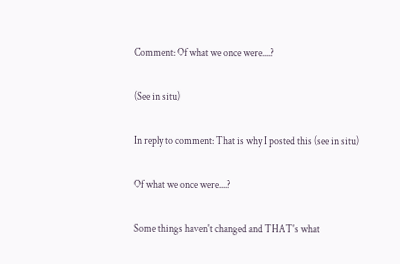Comment: Of what we once were....?

(See in situ)

In reply to comment: That is why I posted this (see in situ)

Of what we once were....?

Some things haven't changed and THAT's what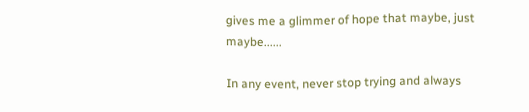gives me a glimmer of hope that maybe, just maybe......

In any event, never stop trying and always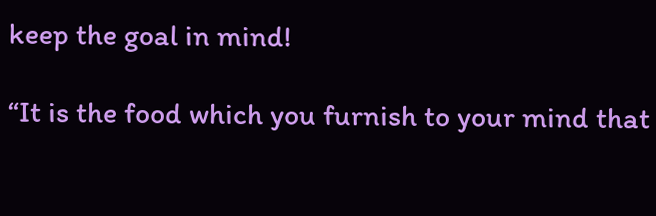keep the goal in mind!

“It is the food which you furnish to your mind that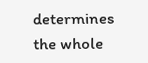determines the whole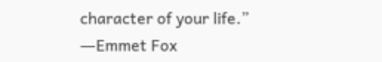character of your life.”
―Emmet Fox